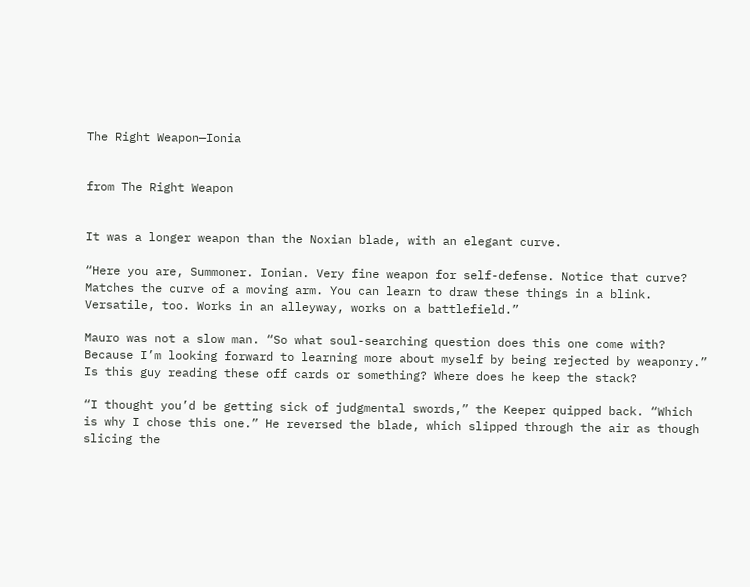The Right Weapon—Ionia


from The Right Weapon


It was a longer weapon than the Noxian blade, with an elegant curve.

“Here you are, Summoner. Ionian. Very fine weapon for self-defense. Notice that curve? Matches the curve of a moving arm. You can learn to draw these things in a blink. Versatile, too. Works in an alleyway, works on a battlefield.”

Mauro was not a slow man. “So what soul-searching question does this one come with? Because I’m looking forward to learning more about myself by being rejected by weaponry.” Is this guy reading these off cards or something? Where does he keep the stack?

“I thought you’d be getting sick of judgmental swords,” the Keeper quipped back. “Which is why I chose this one.” He reversed the blade, which slipped through the air as though slicing the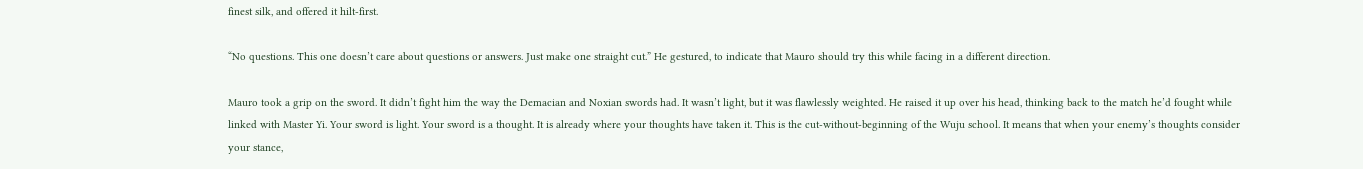finest silk, and offered it hilt-first.

“No questions. This one doesn’t care about questions or answers. Just make one straight cut.” He gestured, to indicate that Mauro should try this while facing in a different direction.

Mauro took a grip on the sword. It didn’t fight him the way the Demacian and Noxian swords had. It wasn’t light, but it was flawlessly weighted. He raised it up over his head, thinking back to the match he’d fought while linked with Master Yi. Your sword is light. Your sword is a thought. It is already where your thoughts have taken it. This is the cut-without-beginning of the Wuju school. It means that when your enemy’s thoughts consider your stance,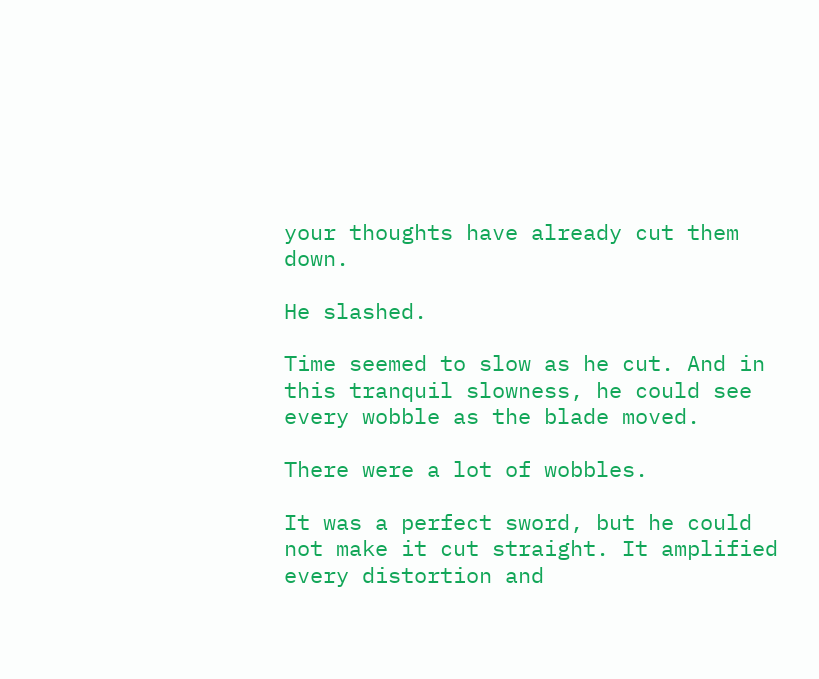your thoughts have already cut them down.

He slashed.

Time seemed to slow as he cut. And in this tranquil slowness, he could see every wobble as the blade moved.

There were a lot of wobbles.

It was a perfect sword, but he could not make it cut straight. It amplified every distortion and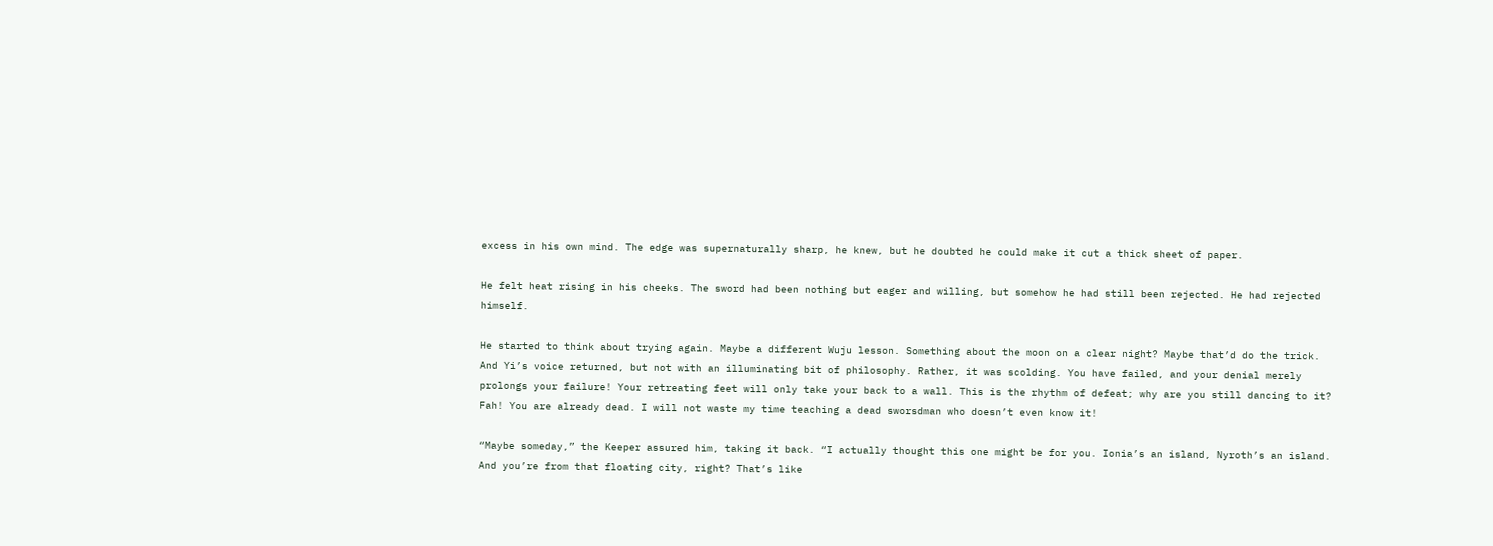excess in his own mind. The edge was supernaturally sharp, he knew, but he doubted he could make it cut a thick sheet of paper.

He felt heat rising in his cheeks. The sword had been nothing but eager and willing, but somehow he had still been rejected. He had rejected himself.

He started to think about trying again. Maybe a different Wuju lesson. Something about the moon on a clear night? Maybe that’d do the trick. And Yi’s voice returned, but not with an illuminating bit of philosophy. Rather, it was scolding. You have failed, and your denial merely prolongs your failure! Your retreating feet will only take your back to a wall. This is the rhythm of defeat; why are you still dancing to it? Fah! You are already dead. I will not waste my time teaching a dead sworsdman who doesn’t even know it!

“Maybe someday,” the Keeper assured him, taking it back. “I actually thought this one might be for you. Ionia’s an island, Nyroth’s an island. And you’re from that floating city, right? That’s like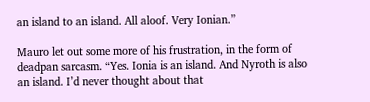an island to an island. All aloof. Very Ionian.”

Mauro let out some more of his frustration, in the form of deadpan sarcasm. “Yes. Ionia is an island. And Nyroth is also an island. I’d never thought about that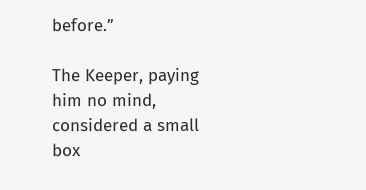before.”

The Keeper, paying him no mind, considered a small box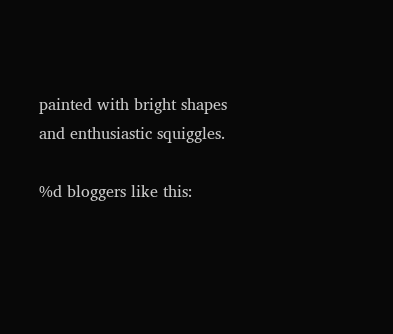painted with bright shapes and enthusiastic squiggles.

%d bloggers like this: